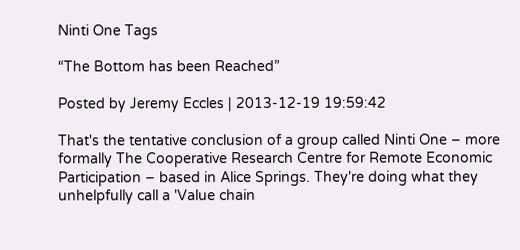Ninti One Tags

“The Bottom has been Reached”

Posted by Jeremy Eccles | 2013-12-19 19:59:42

That's the tentative conclusion of a group called Ninti One – more formally The Cooperative Research Centre for Remote Economic Participation – based in Alice Springs. They're doing what they unhelpfully call a 'Value chain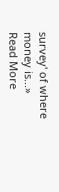survey' of where money is...» Read More